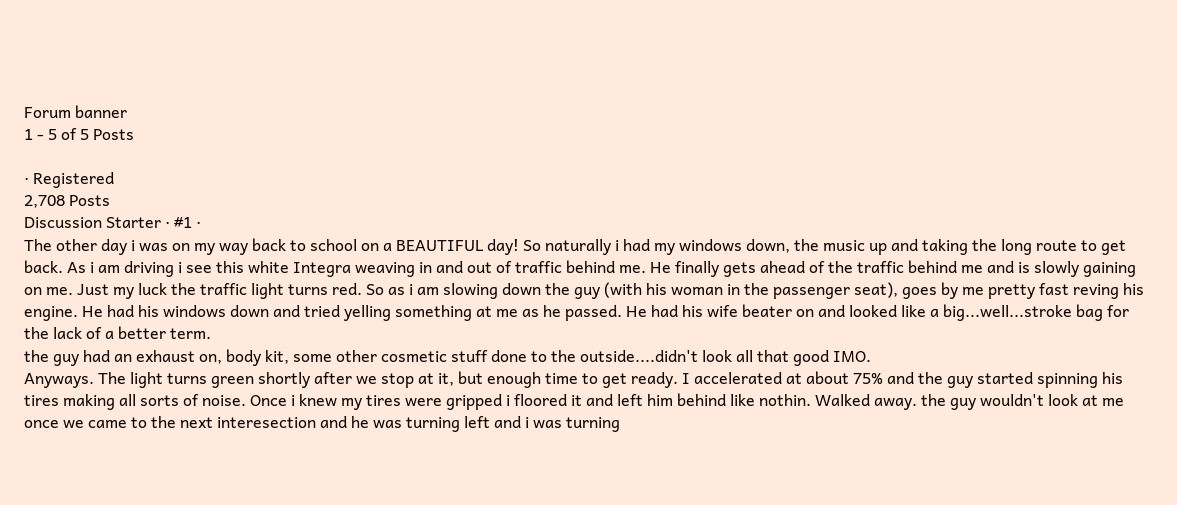Forum banner
1 - 5 of 5 Posts

· Registered
2,708 Posts
Discussion Starter · #1 ·
The other day i was on my way back to school on a BEAUTIFUL day! So naturally i had my windows down, the music up and taking the long route to get back. As i am driving i see this white Integra weaving in and out of traffic behind me. He finally gets ahead of the traffic behind me and is slowly gaining on me. Just my luck the traffic light turns red. So as i am slowing down the guy (with his woman in the passenger seat), goes by me pretty fast reving his engine. He had his windows down and tried yelling something at me as he passed. He had his wife beater on and looked like a big...well...stroke bag for the lack of a better term.
the guy had an exhaust on, body kit, some other cosmetic stuff done to the outside....didn't look all that good IMO.
Anyways. The light turns green shortly after we stop at it, but enough time to get ready. I accelerated at about 75% and the guy started spinning his tires making all sorts of noise. Once i knew my tires were gripped i floored it and left him behind like nothin. Walked away. the guy wouldn't look at me once we came to the next interesection and he was turning left and i was turning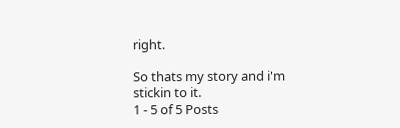right.

So thats my story and i'm stickin to it.
1 - 5 of 5 Posts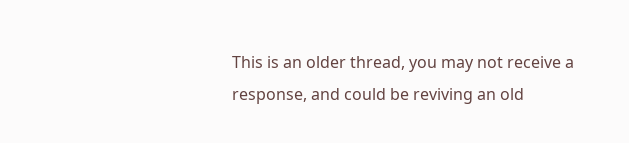This is an older thread, you may not receive a response, and could be reviving an old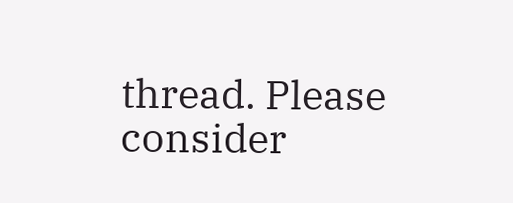thread. Please consider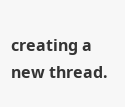creating a new thread.